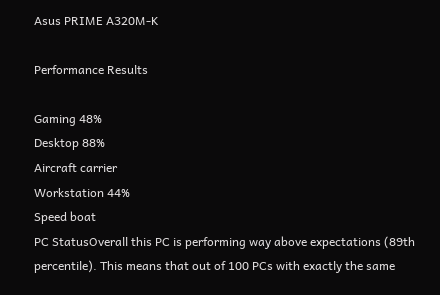Asus PRIME A320M-K

Performance Results

Gaming 48%
Desktop 88%
Aircraft carrier
Workstation 44%
Speed boat
PC StatusOverall this PC is performing way above expectations (89th percentile). This means that out of 100 PCs with exactly the same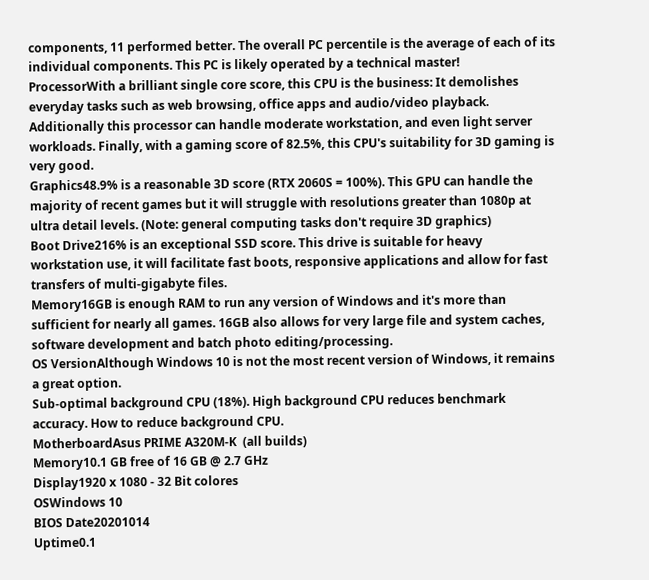components, 11 performed better. The overall PC percentile is the average of each of its individual components. This PC is likely operated by a technical master!
ProcessorWith a brilliant single core score, this CPU is the business: It demolishes everyday tasks such as web browsing, office apps and audio/video playback. Additionally this processor can handle moderate workstation, and even light server workloads. Finally, with a gaming score of 82.5%, this CPU's suitability for 3D gaming is very good.
Graphics48.9% is a reasonable 3D score (RTX 2060S = 100%). This GPU can handle the majority of recent games but it will struggle with resolutions greater than 1080p at ultra detail levels. (Note: general computing tasks don't require 3D graphics)
Boot Drive216% is an exceptional SSD score. This drive is suitable for heavy workstation use, it will facilitate fast boots, responsive applications and allow for fast transfers of multi-gigabyte files.
Memory16GB is enough RAM to run any version of Windows and it's more than sufficient for nearly all games. 16GB also allows for very large file and system caches, software development and batch photo editing/processing.
OS VersionAlthough Windows 10 is not the most recent version of Windows, it remains a great option.
Sub-optimal background CPU (18%). High background CPU reduces benchmark accuracy. How to reduce background CPU.
MotherboardAsus PRIME A320M-K  (all builds)
Memory10.1 GB free of 16 GB @ 2.7 GHz
Display1920 x 1080 - 32 Bit colores
OSWindows 10
BIOS Date20201014
Uptime0.1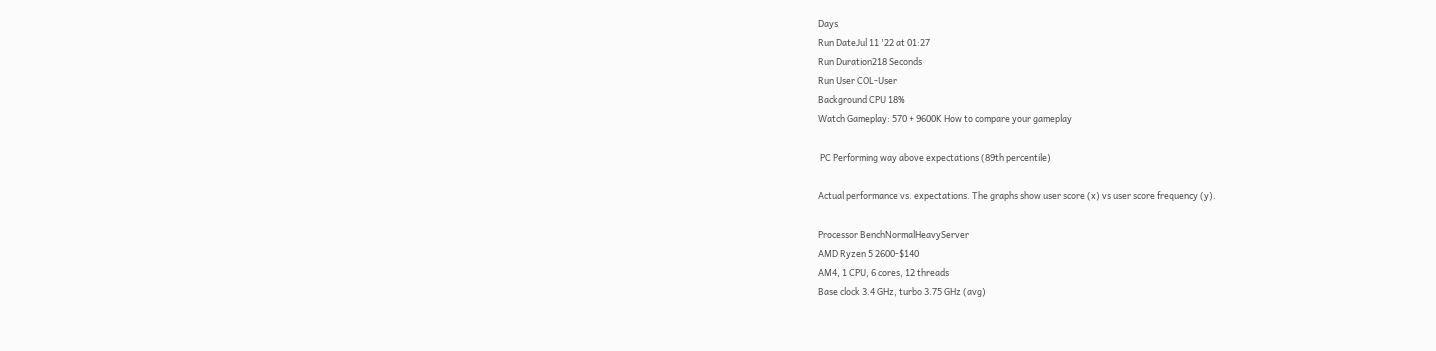Days
Run DateJul 11 '22 at 01:27
Run Duration218 Seconds
Run User COL-User
Background CPU 18%
Watch Gameplay: 570 + 9600K How to compare your gameplay

 PC Performing way above expectations (89th percentile)

Actual performance vs. expectations. The graphs show user score (x) vs user score frequency (y).

Processor BenchNormalHeavyServer
AMD Ryzen 5 2600-$140
AM4, 1 CPU, 6 cores, 12 threads
Base clock 3.4 GHz, turbo 3.75 GHz (avg)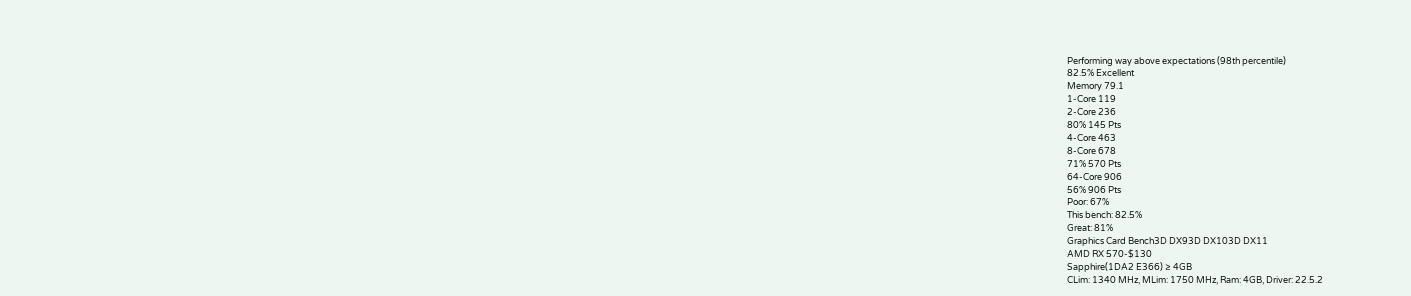Performing way above expectations (98th percentile)
82.5% Excellent
Memory 79.1
1-Core 119
2-Core 236
80% 145 Pts
4-Core 463
8-Core 678
71% 570 Pts
64-Core 906
56% 906 Pts
Poor: 67%
This bench: 82.5%
Great: 81%
Graphics Card Bench3D DX93D DX103D DX11
AMD RX 570-$130
Sapphire(1DA2 E366) ≥ 4GB
CLim: 1340 MHz, MLim: 1750 MHz, Ram: 4GB, Driver: 22.5.2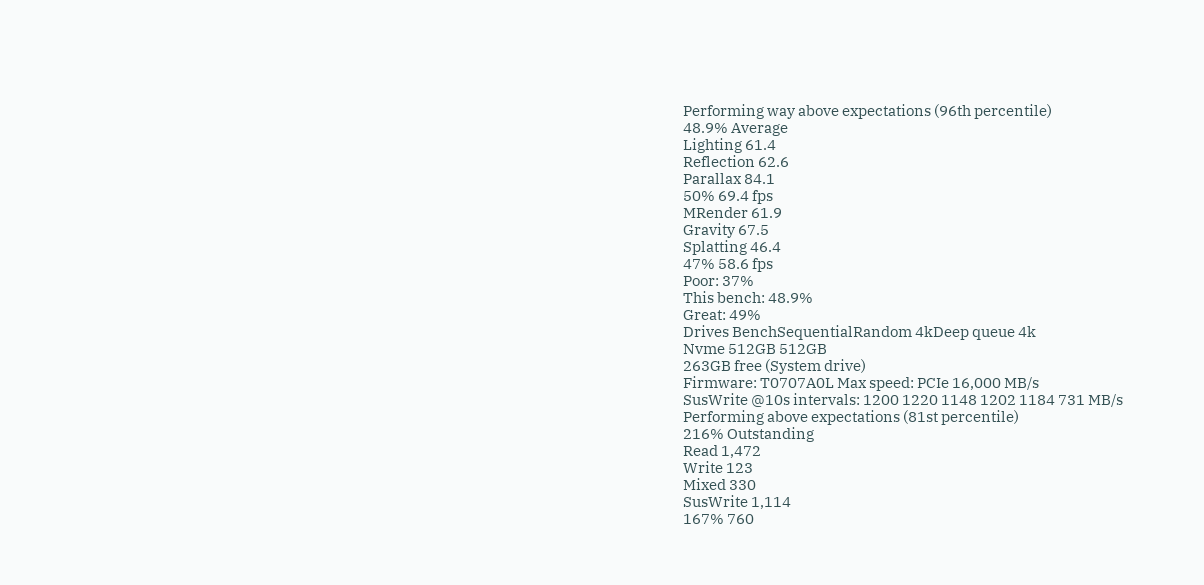Performing way above expectations (96th percentile)
48.9% Average
Lighting 61.4
Reflection 62.6
Parallax 84.1
50% 69.4 fps
MRender 61.9
Gravity 67.5
Splatting 46.4
47% 58.6 fps
Poor: 37%
This bench: 48.9%
Great: 49%
Drives BenchSequentialRandom 4kDeep queue 4k
Nvme 512GB 512GB
263GB free (System drive)
Firmware: T0707A0L Max speed: PCIe 16,000 MB/s
SusWrite @10s intervals: 1200 1220 1148 1202 1184 731 MB/s
Performing above expectations (81st percentile)
216% Outstanding
Read 1,472
Write 123
Mixed 330
SusWrite 1,114
167% 760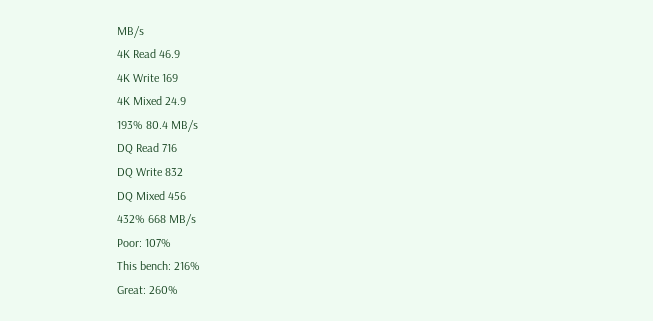MB/s
4K Read 46.9
4K Write 169
4K Mixed 24.9
193% 80.4 MB/s
DQ Read 716
DQ Write 832
DQ Mixed 456
432% 668 MB/s
Poor: 107%
This bench: 216%
Great: 260%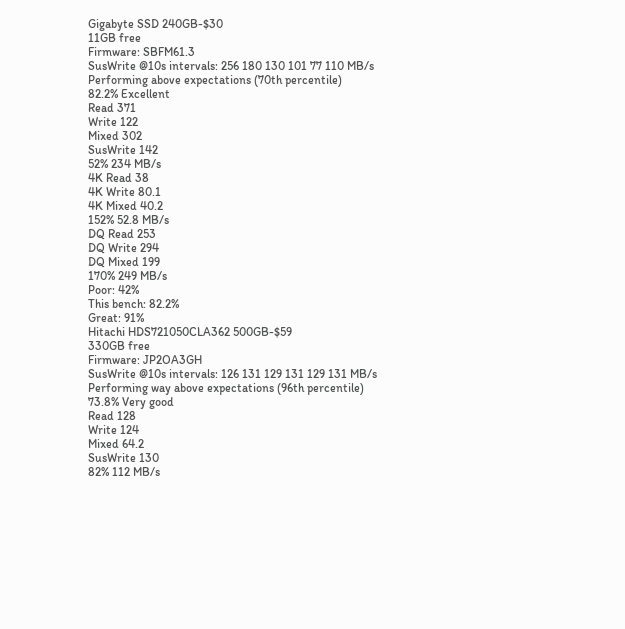Gigabyte SSD 240GB-$30
11GB free
Firmware: SBFM61.3
SusWrite @10s intervals: 256 180 130 101 77 110 MB/s
Performing above expectations (70th percentile)
82.2% Excellent
Read 371
Write 122
Mixed 302
SusWrite 142
52% 234 MB/s
4K Read 38
4K Write 80.1
4K Mixed 40.2
152% 52.8 MB/s
DQ Read 253
DQ Write 294
DQ Mixed 199
170% 249 MB/s
Poor: 42%
This bench: 82.2%
Great: 91%
Hitachi HDS721050CLA362 500GB-$59
330GB free
Firmware: JP2OA3GH
SusWrite @10s intervals: 126 131 129 131 129 131 MB/s
Performing way above expectations (96th percentile)
73.8% Very good
Read 128
Write 124
Mixed 64.2
SusWrite 130
82% 112 MB/s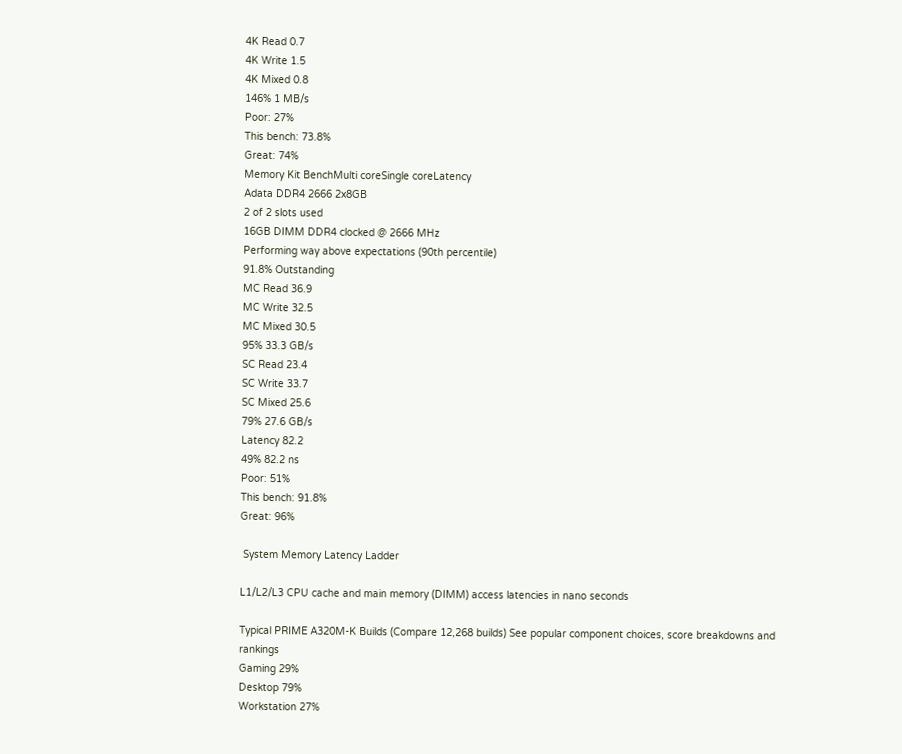4K Read 0.7
4K Write 1.5
4K Mixed 0.8
146% 1 MB/s
Poor: 27%
This bench: 73.8%
Great: 74%
Memory Kit BenchMulti coreSingle coreLatency
Adata DDR4 2666 2x8GB
2 of 2 slots used
16GB DIMM DDR4 clocked @ 2666 MHz
Performing way above expectations (90th percentile)
91.8% Outstanding
MC Read 36.9
MC Write 32.5
MC Mixed 30.5
95% 33.3 GB/s
SC Read 23.4
SC Write 33.7
SC Mixed 25.6
79% 27.6 GB/s
Latency 82.2
49% 82.2 ns
Poor: 51%
This bench: 91.8%
Great: 96%

 System Memory Latency Ladder

L1/L2/L3 CPU cache and main memory (DIMM) access latencies in nano seconds

Typical PRIME A320M-K Builds (Compare 12,268 builds) See popular component choices, score breakdowns and rankings
Gaming 29%
Desktop 79%
Workstation 27%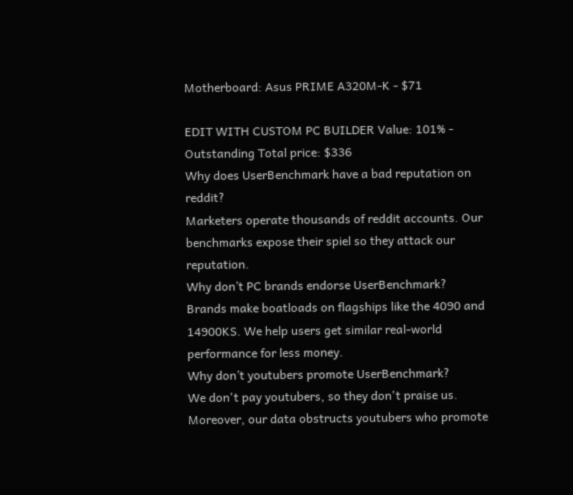Motherboard: Asus PRIME A320M-K - $71

EDIT WITH CUSTOM PC BUILDER Value: 101% - Outstanding Total price: $336
Why does UserBenchmark have a bad reputation on reddit?
Marketers operate thousands of reddit accounts. Our benchmarks expose their spiel so they attack our reputation.
Why don’t PC brands endorse UserBenchmark?
Brands make boatloads on flagships like the 4090 and 14900KS. We help users get similar real-world performance for less money.
Why don’t youtubers promote UserBenchmark?
We don't pay youtubers, so they don't praise us. Moreover, our data obstructs youtubers who promote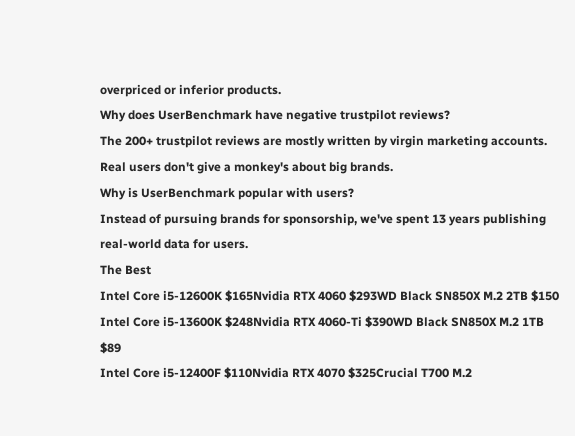overpriced or inferior products.
Why does UserBenchmark have negative trustpilot reviews?
The 200+ trustpilot reviews are mostly written by virgin marketing accounts. Real users don't give a monkey's about big brands.
Why is UserBenchmark popular with users?
Instead of pursuing brands for sponsorship, we've spent 13 years publishing real-world data for users.
The Best
Intel Core i5-12600K $165Nvidia RTX 4060 $293WD Black SN850X M.2 2TB $150
Intel Core i5-13600K $248Nvidia RTX 4060-Ti $390WD Black SN850X M.2 1TB $89
Intel Core i5-12400F $110Nvidia RTX 4070 $325Crucial T700 M.2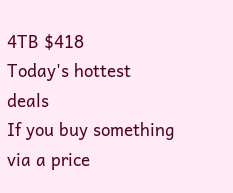4TB $418
Today's hottest deals
If you buy something via a price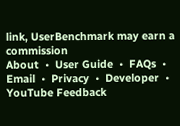link, UserBenchmark may earn a commission
About  •  User Guide  •  FAQs  •  Email  •  Privacy  •  Developer  •  YouTube Feedback